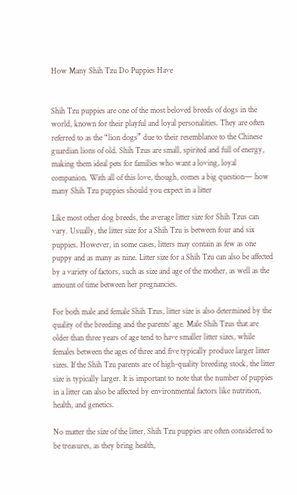How Many Shih Tzu Do Puppies Have


Shih Tzu puppies are one of the most beloved breeds of dogs in the world, known for their playful and loyal personalities. They are often referred to as the “lion dogs” due to their resemblance to the Chinese guardian lions of old. Shih Tzus are small, spirited and full of energy, making them ideal pets for families who want a loving, loyal companion. With all of this love, though, comes a big question— how many Shih Tzu puppies should you expect in a litter

Like most other dog breeds, the average litter size for Shih Tzus can vary. Usually, the litter size for a Shih Tzu is between four and six puppies. However, in some cases, litters may contain as few as one puppy and as many as nine. Litter size for a Shih Tzu can also be affected by a variety of factors, such as size and age of the mother, as well as the amount of time between her pregnancies.

For both male and female Shih Tzus, litter size is also determined by the quality of the breeding and the parents’ age. Male Shih Tzus that are older than three years of age tend to have smaller litter sizes, while females between the ages of three and five typically produce larger litter sizes. If the Shih Tzu parents are of high-quality breeding stock, the litter size is typically larger. It is important to note that the number of puppies in a litter can also be affected by environmental factors like nutrition, health, and genetics.

No matter the size of the litter, Shih Tzu puppies are often considered to be treasures, as they bring health,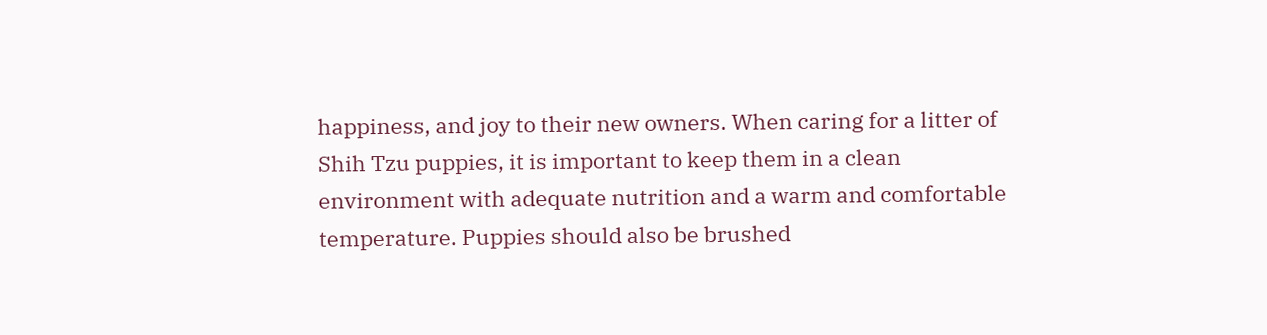happiness, and joy to their new owners. When caring for a litter of Shih Tzu puppies, it is important to keep them in a clean environment with adequate nutrition and a warm and comfortable temperature. Puppies should also be brushed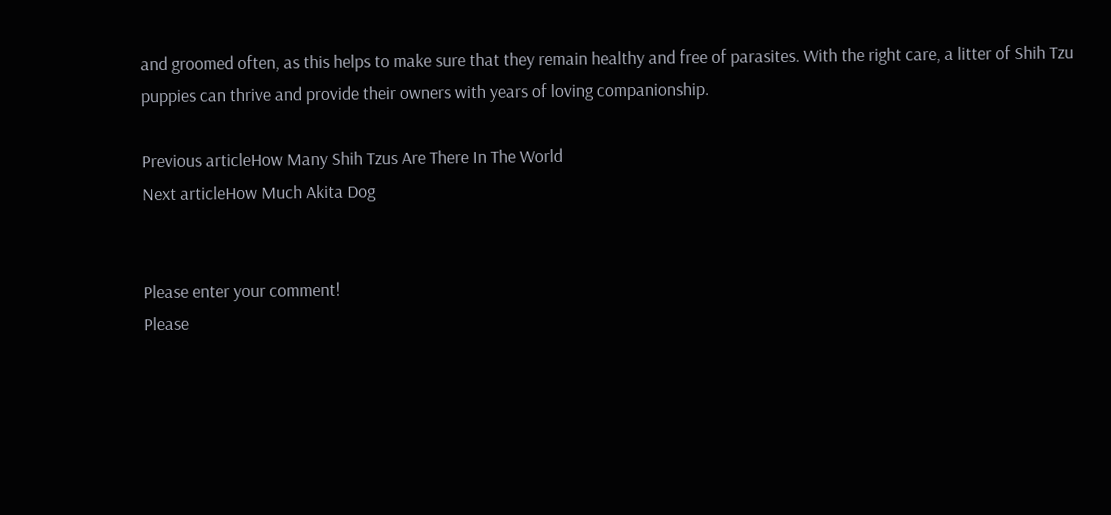and groomed often, as this helps to make sure that they remain healthy and free of parasites. With the right care, a litter of Shih Tzu puppies can thrive and provide their owners with years of loving companionship.

Previous articleHow Many Shih Tzus Are There In The World
Next articleHow Much Akita Dog


Please enter your comment!
Please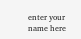enter your name here